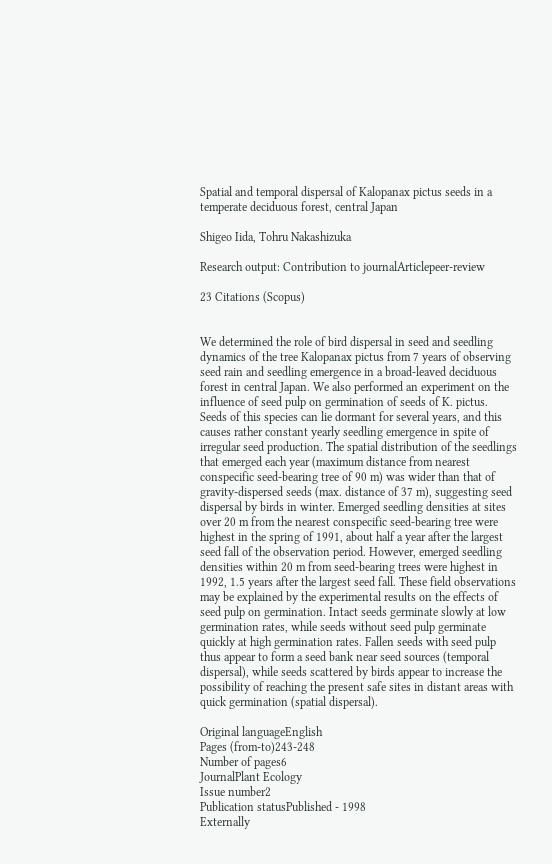Spatial and temporal dispersal of Kalopanax pictus seeds in a temperate deciduous forest, central Japan

Shigeo Iida, Tohru Nakashizuka

Research output: Contribution to journalArticlepeer-review

23 Citations (Scopus)


We determined the role of bird dispersal in seed and seedling dynamics of the tree Kalopanax pictus from 7 years of observing seed rain and seedling emergence in a broad-leaved deciduous forest in central Japan. We also performed an experiment on the influence of seed pulp on germination of seeds of K. pictus. Seeds of this species can lie dormant for several years, and this causes rather constant yearly seedling emergence in spite of irregular seed production. The spatial distribution of the seedlings that emerged each year (maximum distance from nearest conspecific seed-bearing tree of 90 m) was wider than that of gravity-dispersed seeds (max. distance of 37 m), suggesting seed dispersal by birds in winter. Emerged seedling densities at sites over 20 m from the nearest conspecific seed-bearing tree were highest in the spring of 1991, about half a year after the largest seed fall of the observation period. However, emerged seedling densities within 20 m from seed-bearing trees were highest in 1992, 1.5 years after the largest seed fall. These field observations may be explained by the experimental results on the effects of seed pulp on germination. Intact seeds germinate slowly at low germination rates, while seeds without seed pulp germinate quickly at high germination rates. Fallen seeds with seed pulp thus appear to form a seed bank near seed sources (temporal dispersal), while seeds scattered by birds appear to increase the possibility of reaching the present safe sites in distant areas with quick germination (spatial dispersal).

Original languageEnglish
Pages (from-to)243-248
Number of pages6
JournalPlant Ecology
Issue number2
Publication statusPublished - 1998
Externally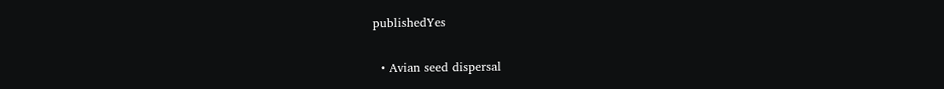publishedYes


  • Avian seed dispersal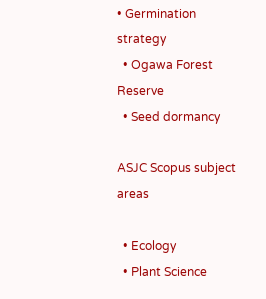• Germination strategy
  • Ogawa Forest Reserve
  • Seed dormancy

ASJC Scopus subject areas

  • Ecology
  • Plant Science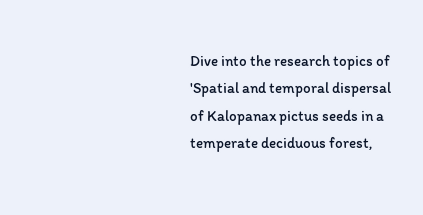Dive into the research topics of 'Spatial and temporal dispersal of Kalopanax pictus seeds in a temperate deciduous forest,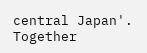central Japan'. Together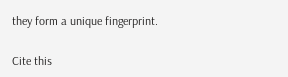they form a unique fingerprint.

Cite this